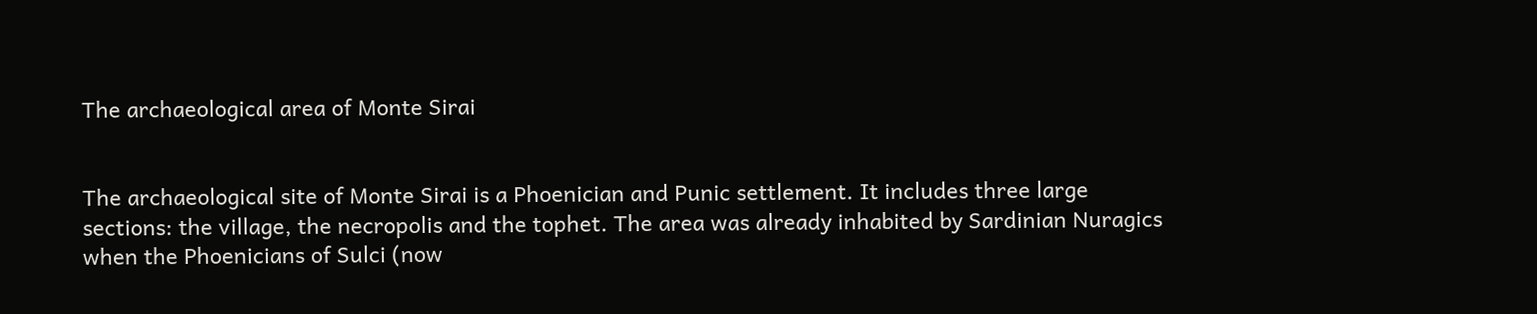The archaeological area of Monte Sirai


The archaeological site of Monte Sirai is a Phoenician and Punic settlement. It includes three large sections: the village, the necropolis and the tophet. The area was already inhabited by Sardinian Nuragics when the Phoenicians of Sulci (now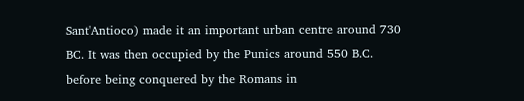Sant'Antioco) made it an important urban centre around 730 BC. It was then occupied by the Punics around 550 B.C. before being conquered by the Romans in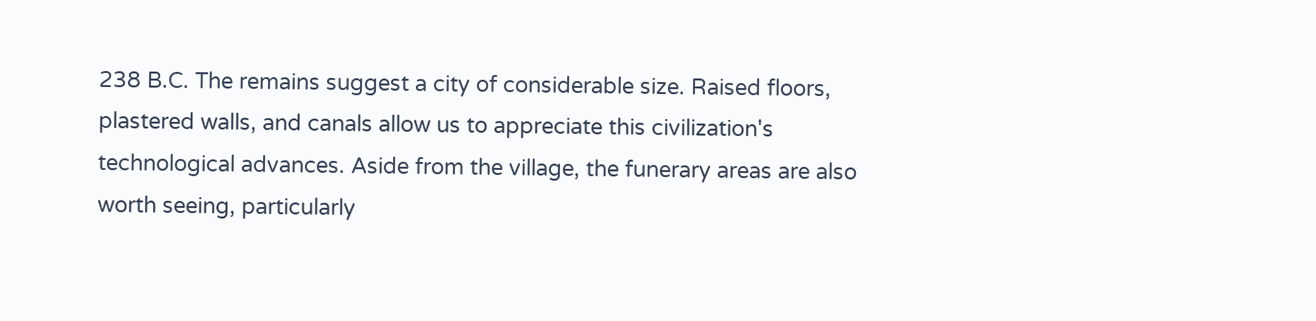238 B.C. The remains suggest a city of considerable size. Raised floors, plastered walls, and canals allow us to appreciate this civilization's technological advances. Aside from the village, the funerary areas are also worth seeing, particularly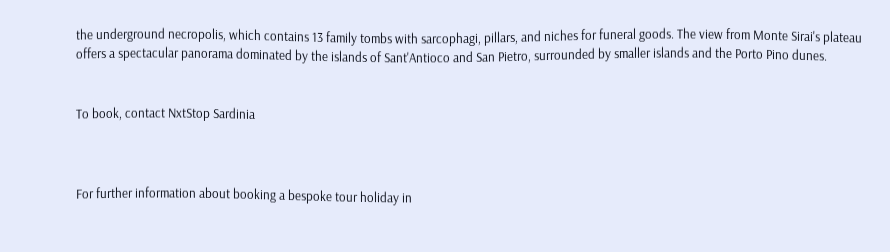the underground necropolis, which contains 13 family tombs with sarcophagi, pillars, and niches for funeral goods. The view from Monte Sirai's plateau offers a spectacular panorama dominated by the islands of Sant'Antioco and San Pietro, surrounded by smaller islands and the Porto Pino dunes.


To book, contact NxtStop Sardinia



For further information about booking a bespoke tour holiday in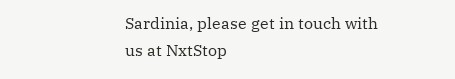Sardinia, please get in touch with us at NxtStop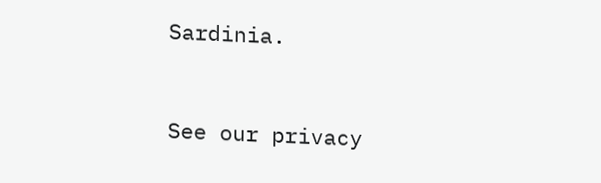Sardinia.


See our privacy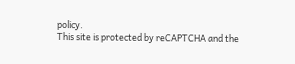policy.
This site is protected by reCAPTCHA and the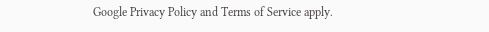Google Privacy Policy and Terms of Service apply.